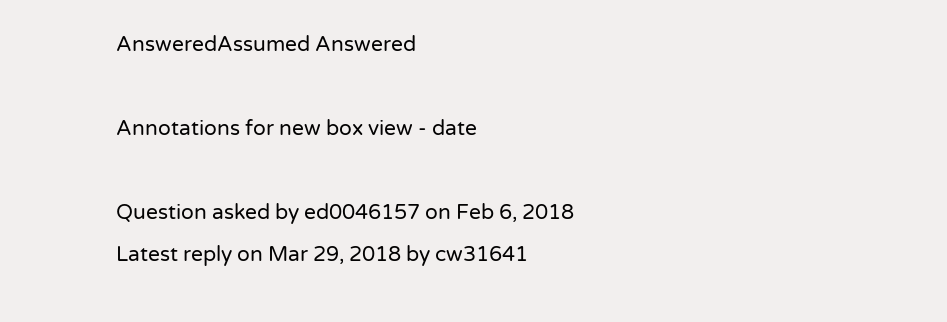AnsweredAssumed Answered

Annotations for new box view - date

Question asked by ed0046157 on Feb 6, 2018
Latest reply on Mar 29, 2018 by cw31641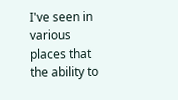I've seen in various places that the ability to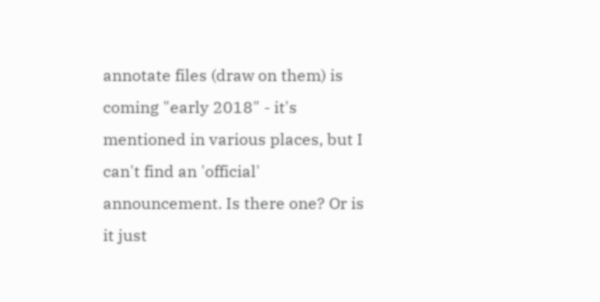annotate files (draw on them) is coming "early 2018" - it's mentioned in various places, but I can't find an 'official' announcement. Is there one? Or is it just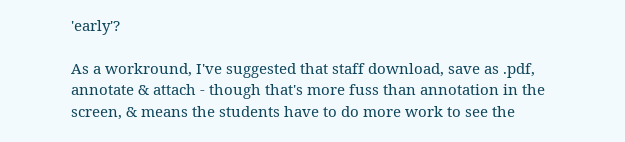'early'?

As a workround, I've suggested that staff download, save as .pdf, annotate & attach - though that's more fuss than annotation in the screen, & means the students have to do more work to see the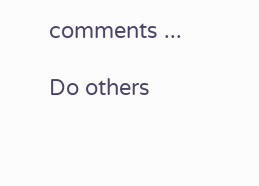comments ...

Do others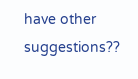have other suggestions??